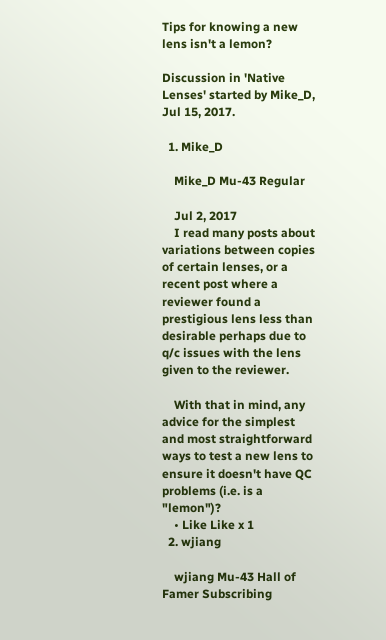Tips for knowing a new lens isn't a lemon?

Discussion in 'Native Lenses' started by Mike_D, Jul 15, 2017.

  1. Mike_D

    Mike_D Mu-43 Regular

    Jul 2, 2017
    I read many posts about variations between copies of certain lenses, or a recent post where a reviewer found a prestigious lens less than desirable perhaps due to q/c issues with the lens given to the reviewer.

    With that in mind, any advice for the simplest and most straightforward ways to test a new lens to ensure it doesn't have QC problems (i.e. is a "lemon")?
    • Like Like x 1
  2. wjiang

    wjiang Mu-43 Hall of Famer Subscribing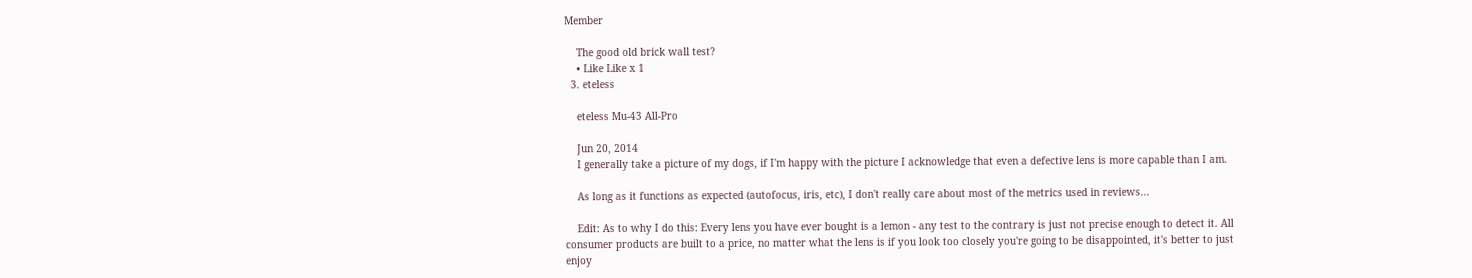Member

    The good old brick wall test?
    • Like Like x 1
  3. eteless

    eteless Mu-43 All-Pro

    Jun 20, 2014
    I generally take a picture of my dogs, if I'm happy with the picture I acknowledge that even a defective lens is more capable than I am.

    As long as it functions as expected (autofocus, iris, etc), I don't really care about most of the metrics used in reviews...

    Edit: As to why I do this: Every lens you have ever bought is a lemon - any test to the contrary is just not precise enough to detect it. All consumer products are built to a price, no matter what the lens is if you look too closely you're going to be disappointed, it's better to just enjoy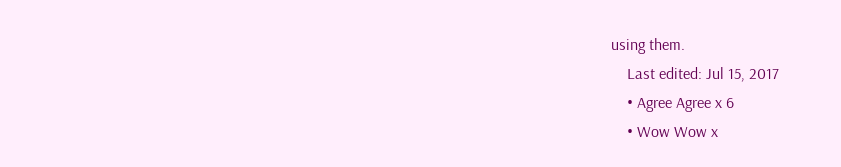using them.
    Last edited: Jul 15, 2017
    • Agree Agree x 6
    • Wow Wow x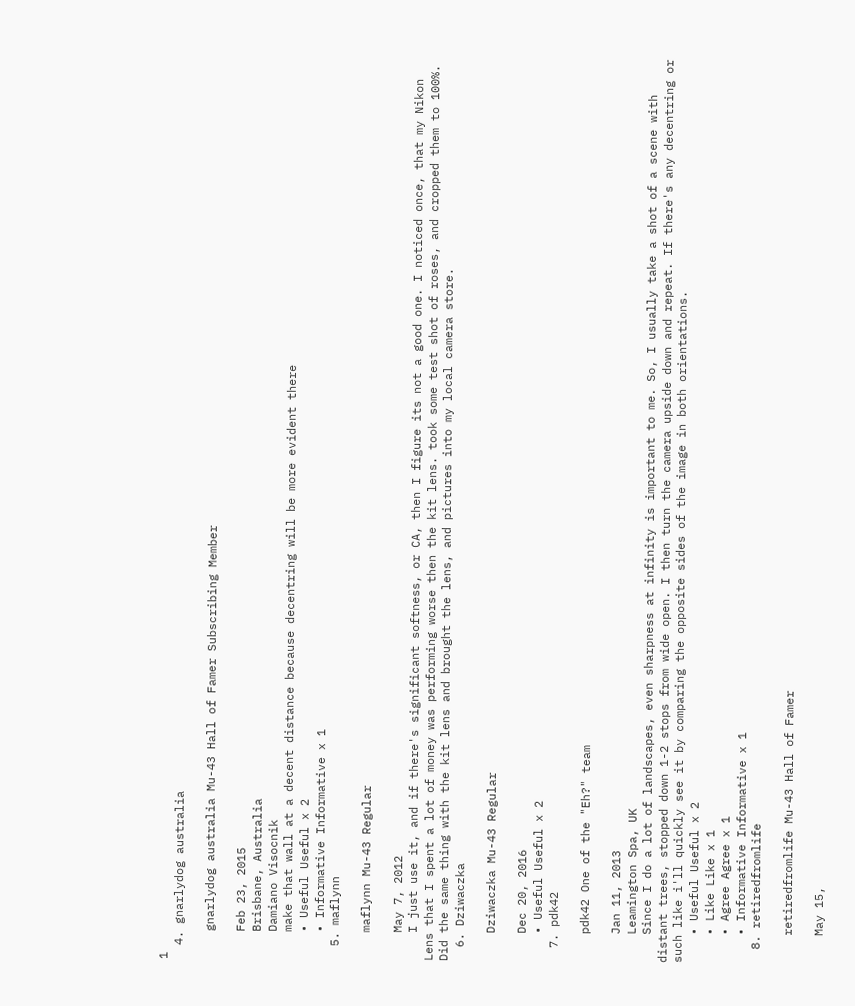1
  4. gnarlydog australia

    gnarlydog australia Mu-43 Hall of Famer Subscribing Member

    Feb 23, 2015
    Brisbane, Australia
    Damiano Visocnik
    make that wall at a decent distance because decentring will be more evident there
    • Useful Useful x 2
    • Informative Informative x 1
  5. maflynn

    maflynn Mu-43 Regular

    May 7, 2012
    I just use it, and if there's significant softness, or CA, then I figure its not a good one. I noticed once, that my Nikon Lens that I spent a lot of money was performing worse then the kit lens. took some test shot of roses, and cropped them to 100%. Did the same thing with the kit lens and brought the lens, and pictures into my local camera store.
  6. Dziwaczka

    Dziwaczka Mu-43 Regular

    Dec 20, 2016
    • Useful Useful x 2
  7. pdk42

    pdk42 One of the "Eh?" team

    Jan 11, 2013
    Leamington Spa, UK
    Since I do a lot of landscapes, even sharpness at infinity is important to me. So, I usually take a shot of a scene with distant trees, stopped down 1-2 stops from wide open. I then turn the camera upside down and repeat. If there's any decentring or such like i'll quickly see it by comparing the opposite sides of the image in both orientations.
    • Useful Useful x 2
    • Like Like x 1
    • Agree Agree x 1
    • Informative Informative x 1
  8. retiredfromlife

    retiredfromlife Mu-43 Hall of Famer

    May 15,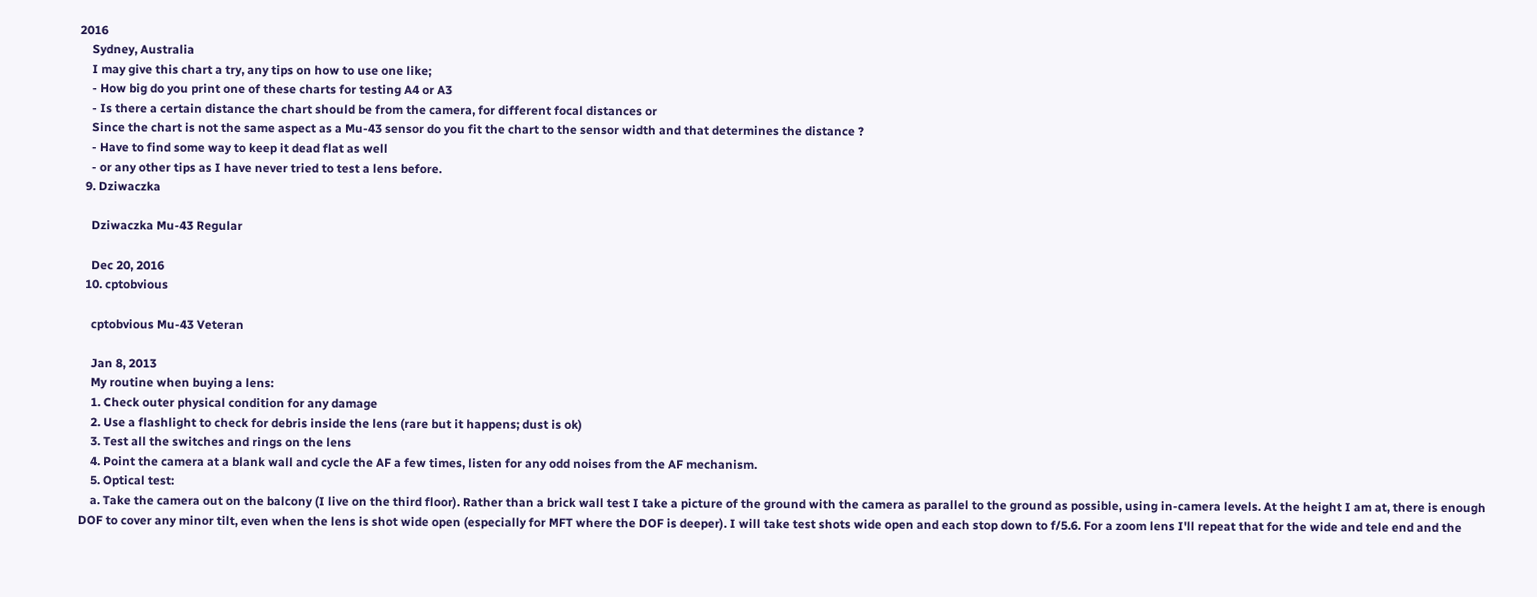2016
    Sydney, Australia
    I may give this chart a try, any tips on how to use one like;
    - How big do you print one of these charts for testing A4 or A3
    - Is there a certain distance the chart should be from the camera, for different focal distances or
    Since the chart is not the same aspect as a Mu-43 sensor do you fit the chart to the sensor width and that determines the distance ?
    - Have to find some way to keep it dead flat as well
    - or any other tips as I have never tried to test a lens before.
  9. Dziwaczka

    Dziwaczka Mu-43 Regular

    Dec 20, 2016
  10. cptobvious

    cptobvious Mu-43 Veteran

    Jan 8, 2013
    My routine when buying a lens:
    1. Check outer physical condition for any damage
    2. Use a flashlight to check for debris inside the lens (rare but it happens; dust is ok)
    3. Test all the switches and rings on the lens
    4. Point the camera at a blank wall and cycle the AF a few times, listen for any odd noises from the AF mechanism.
    5. Optical test:
    a. Take the camera out on the balcony (I live on the third floor). Rather than a brick wall test I take a picture of the ground with the camera as parallel to the ground as possible, using in-camera levels. At the height I am at, there is enough DOF to cover any minor tilt, even when the lens is shot wide open (especially for MFT where the DOF is deeper). I will take test shots wide open and each stop down to f/5.6. For a zoom lens I'll repeat that for the wide and tele end and the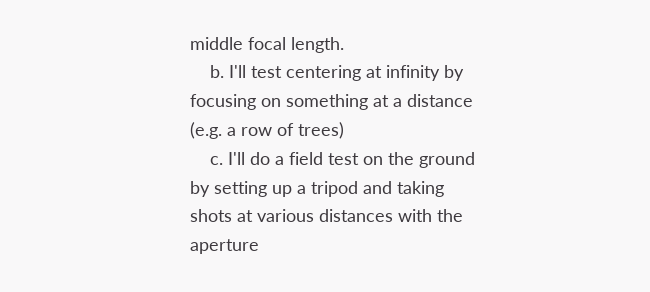middle focal length.
    b. I'll test centering at infinity by focusing on something at a distance (e.g. a row of trees)
    c. I'll do a field test on the ground by setting up a tripod and taking shots at various distances with the aperture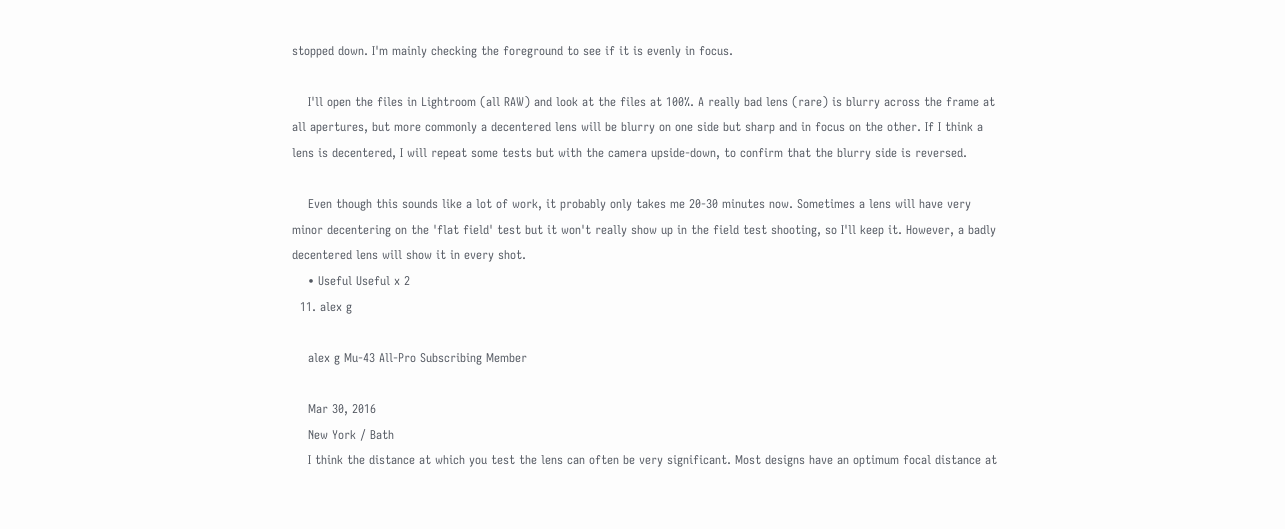stopped down. I'm mainly checking the foreground to see if it is evenly in focus.

    I'll open the files in Lightroom (all RAW) and look at the files at 100%. A really bad lens (rare) is blurry across the frame at all apertures, but more commonly a decentered lens will be blurry on one side but sharp and in focus on the other. If I think a lens is decentered, I will repeat some tests but with the camera upside-down, to confirm that the blurry side is reversed.

    Even though this sounds like a lot of work, it probably only takes me 20-30 minutes now. Sometimes a lens will have very minor decentering on the 'flat field' test but it won't really show up in the field test shooting, so I'll keep it. However, a badly decentered lens will show it in every shot.
    • Useful Useful x 2
  11. alex g

    alex g Mu-43 All-Pro Subscribing Member

    Mar 30, 2016
    New York / Bath
    I think the distance at which you test the lens can often be very significant. Most designs have an optimum focal distance at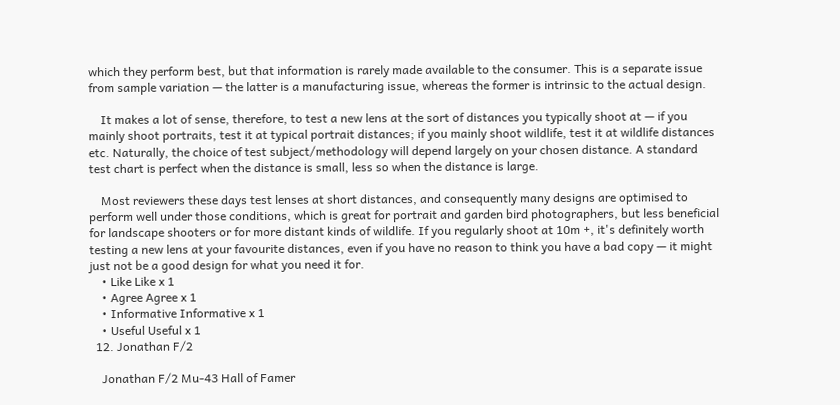which they perform best, but that information is rarely made available to the consumer. This is a separate issue from sample variation — the latter is a manufacturing issue, whereas the former is intrinsic to the actual design.

    It makes a lot of sense, therefore, to test a new lens at the sort of distances you typically shoot at — if you mainly shoot portraits, test it at typical portrait distances; if you mainly shoot wildlife, test it at wildlife distances etc. Naturally, the choice of test subject/methodology will depend largely on your chosen distance. A standard test chart is perfect when the distance is small, less so when the distance is large.

    Most reviewers these days test lenses at short distances, and consequently many designs are optimised to perform well under those conditions, which is great for portrait and garden bird photographers, but less beneficial for landscape shooters or for more distant kinds of wildlife. If you regularly shoot at 10m +, it's definitely worth testing a new lens at your favourite distances, even if you have no reason to think you have a bad copy — it might just not be a good design for what you need it for.
    • Like Like x 1
    • Agree Agree x 1
    • Informative Informative x 1
    • Useful Useful x 1
  12. Jonathan F/2

    Jonathan F/2 Mu-43 Hall of Famer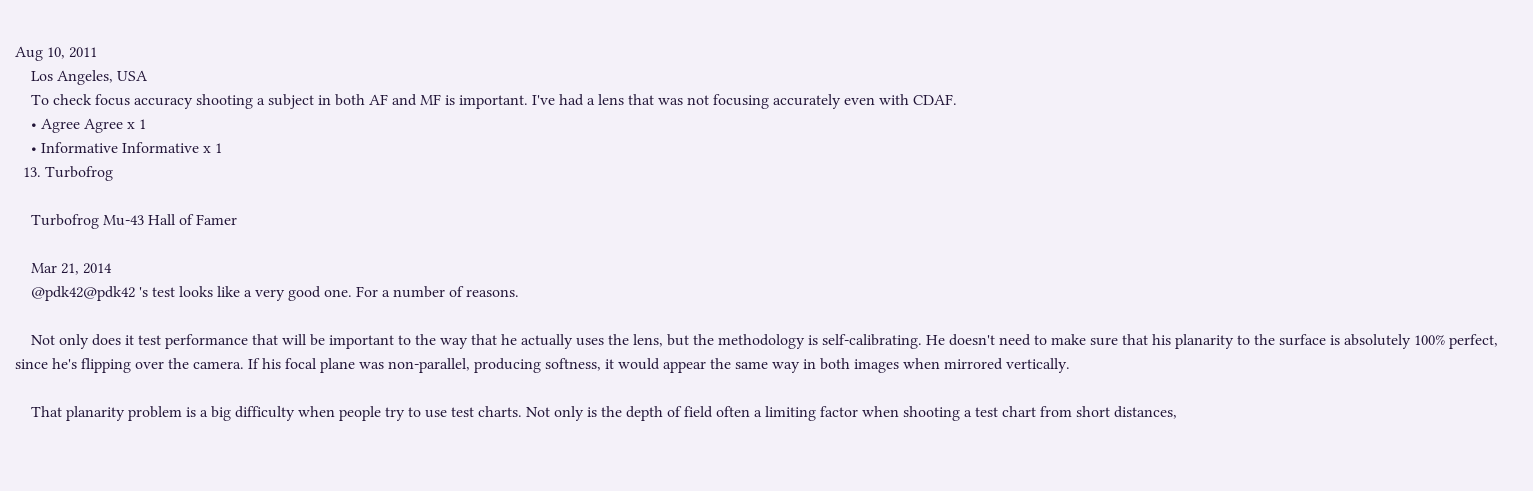Aug 10, 2011
    Los Angeles, USA
    To check focus accuracy shooting a subject in both AF and MF is important. I've had a lens that was not focusing accurately even with CDAF.
    • Agree Agree x 1
    • Informative Informative x 1
  13. Turbofrog

    Turbofrog Mu-43 Hall of Famer

    Mar 21, 2014
    @pdk42@pdk42 's test looks like a very good one. For a number of reasons.

    Not only does it test performance that will be important to the way that he actually uses the lens, but the methodology is self-calibrating. He doesn't need to make sure that his planarity to the surface is absolutely 100% perfect, since he's flipping over the camera. If his focal plane was non-parallel, producing softness, it would appear the same way in both images when mirrored vertically.

    That planarity problem is a big difficulty when people try to use test charts. Not only is the depth of field often a limiting factor when shooting a test chart from short distances,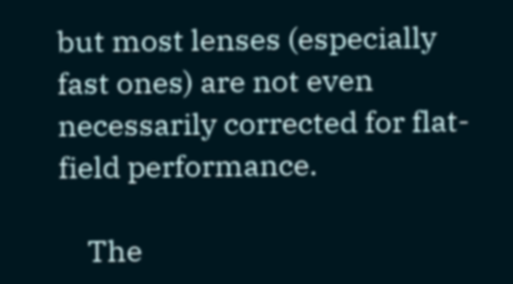but most lenses (especially fast ones) are not even necessarily corrected for flat-field performance.

    The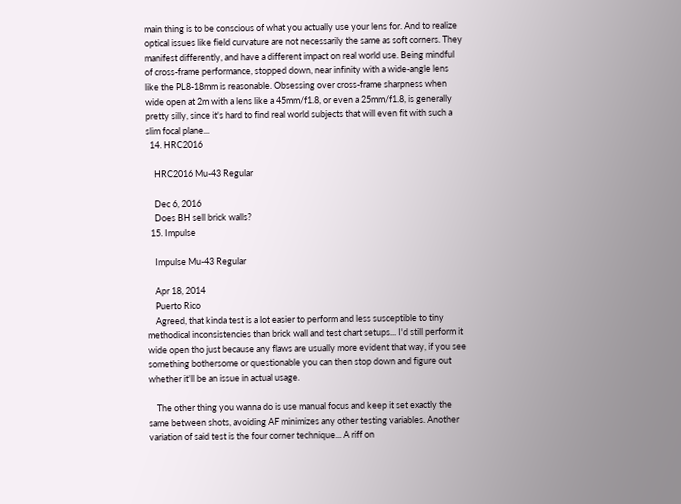main thing is to be conscious of what you actually use your lens for. And to realize optical issues like field curvature are not necessarily the same as soft corners. They manifest differently, and have a different impact on real world use. Being mindful of cross-frame performance, stopped down, near infinity with a wide-angle lens like the PL8-18mm is reasonable. Obsessing over cross-frame sharpness when wide open at 2m with a lens like a 45mm/f1.8, or even a 25mm/f1.8, is generally pretty silly, since it's hard to find real world subjects that will even fit with such a slim focal plane...
  14. HRC2016

    HRC2016 Mu-43 Regular

    Dec 6, 2016
    Does BH sell brick walls?
  15. Impulse

    Impulse Mu-43 Regular

    Apr 18, 2014
    Puerto Rico
    Agreed, that kinda test is a lot easier to perform and less susceptible to tiny methodical inconsistencies than brick wall and test chart setups... I'd still perform it wide open tho just because any flaws are usually more evident that way, if you see something bothersome or questionable you can then stop down and figure out whether it'll be an issue in actual usage.

    The other thing you wanna do is use manual focus and keep it set exactly the same between shots, avoiding AF minimizes any other testing variables. Another variation of said test is the four corner technique... A riff on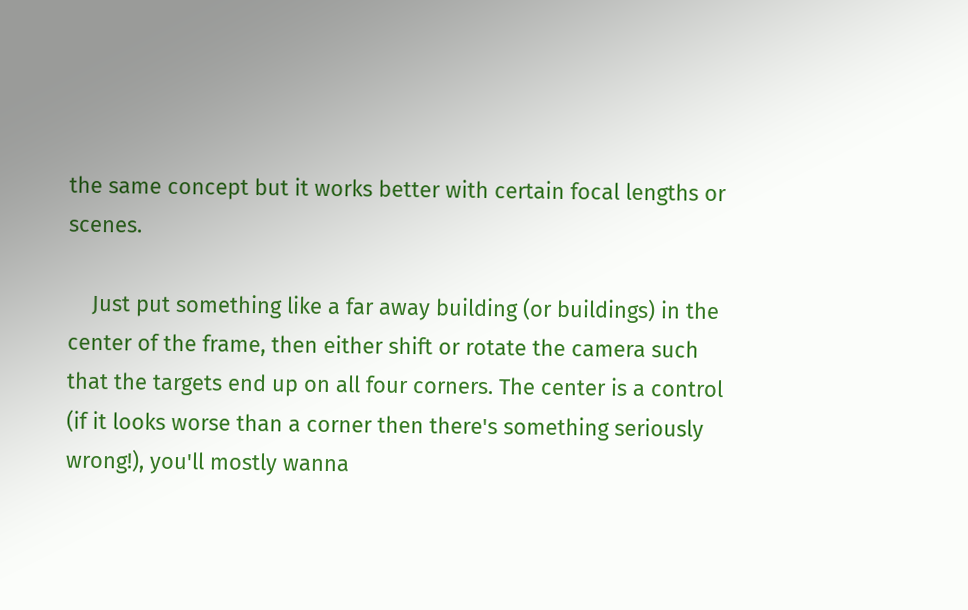the same concept but it works better with certain focal lengths or scenes.

    Just put something like a far away building (or buildings) in the center of the frame, then either shift or rotate the camera such that the targets end up on all four corners. The center is a control (if it looks worse than a corner then there's something seriously wrong!), you'll mostly wanna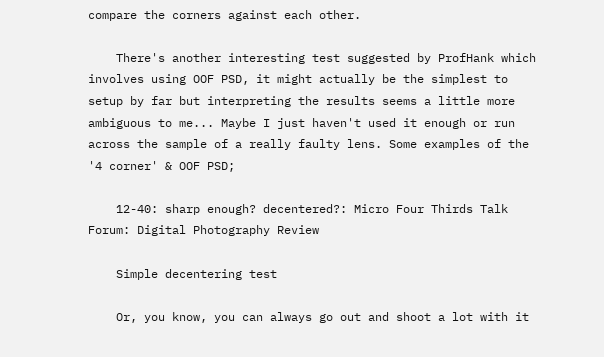compare the corners against each other.

    There's another interesting test suggested by ProfHank which involves using OOF PSD, it might actually be the simplest to setup by far but interpreting the results seems a little more ambiguous to me... Maybe I just haven't used it enough or run across the sample of a really faulty lens. Some examples of the '4 corner' & OOF PSD;

    12-40: sharp enough? decentered?: Micro Four Thirds Talk Forum: Digital Photography Review

    Simple decentering test

    Or, you know, you can always go out and shoot a lot with it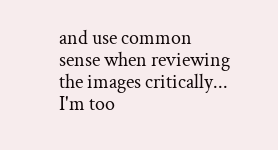and use common sense when reviewing the images critically... I'm too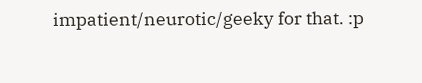impatient/neurotic/geeky for that. :p